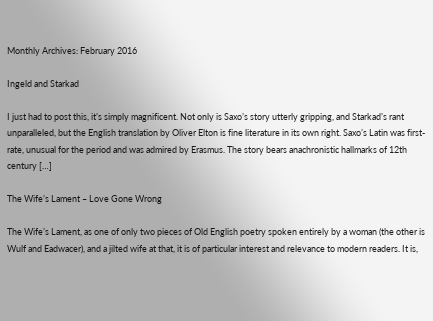Monthly Archives: February 2016

Ingeld and Starkad

I just had to post this, it’s simply magnificent. Not only is Saxo’s story utterly gripping, and Starkad’s rant unparalleled, but the English translation by Oliver Elton is fine literature in its own right. Saxo’s Latin was first-rate, unusual for the period and was admired by Erasmus. The story bears anachronistic hallmarks of 12th century […]

The Wife’s Lament – Love Gone Wrong

The Wife’s Lament, as one of only two pieces of Old English poetry spoken entirely by a woman (the other is Wulf and Eadwacer), and a jilted wife at that, it is of particular interest and relevance to modern readers. It is,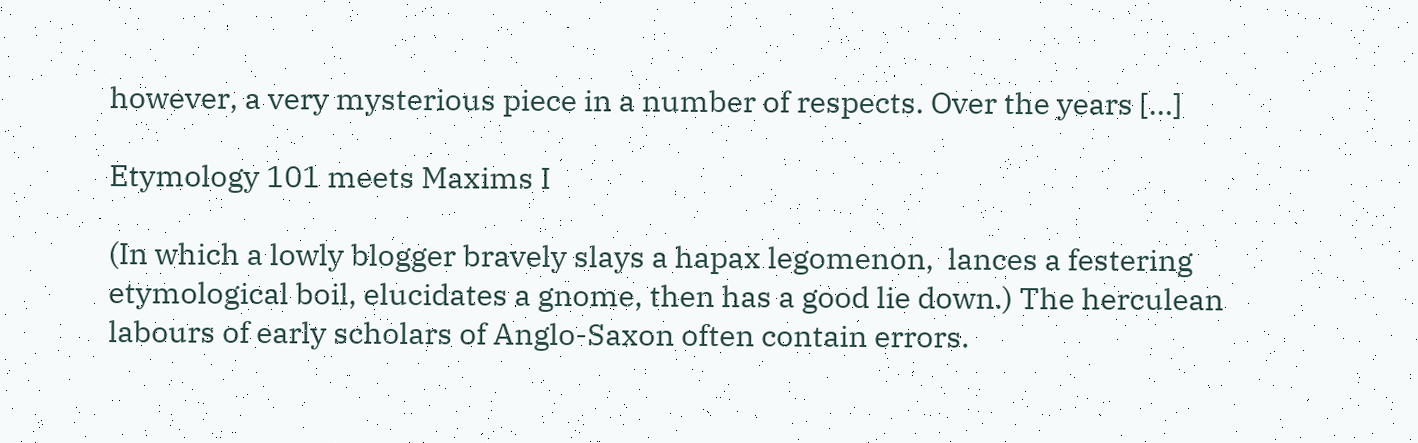however, a very mysterious piece in a number of respects. Over the years […]

Etymology 101 meets Maxims I

(In which a lowly blogger bravely slays a hapax legomenon,  lances a festering etymological boil, elucidates a gnome, then has a good lie down.) The herculean labours of early scholars of Anglo-Saxon often contain errors.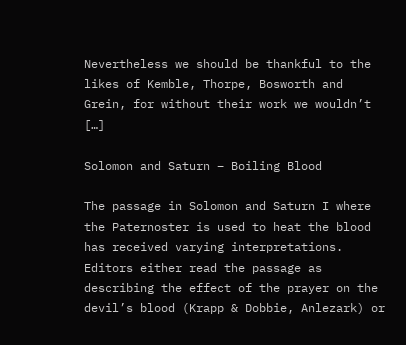Nevertheless we should be thankful to the likes of Kemble, Thorpe, Bosworth and Grein, for without their work we wouldn’t […]

Solomon and Saturn – Boiling Blood

The passage in Solomon and Saturn I where the Paternoster is used to heat the blood has received varying interpretations. Editors either read the passage as describing the effect of the prayer on the devil’s blood (Krapp & Dobbie, Anlezark) or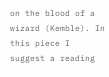on the blood of a wizard (Kemble). In this piece I suggest a reading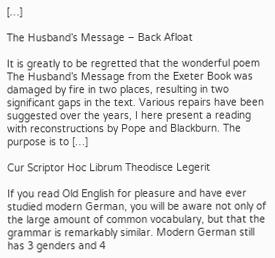[…]

The Husband’s Message – Back Afloat

It is greatly to be regretted that the wonderful poem The Husband’s Message from the Exeter Book was damaged by fire in two places, resulting in two significant gaps in the text. Various repairs have been suggested over the years, I here present a reading with reconstructions by Pope and Blackburn. The purpose is to […]

Cur Scriptor Hoc Librum Theodisce Legerit

If you read Old English for pleasure and have ever studied modern German, you will be aware not only of the large amount of common vocabulary, but that the grammar is remarkably similar. Modern German still has 3 genders and 4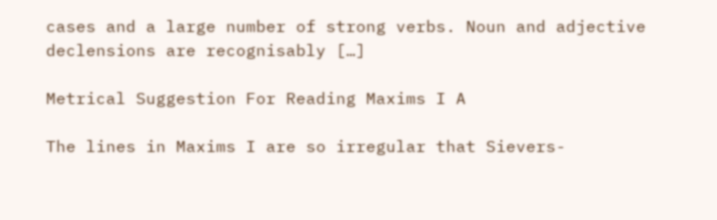cases and a large number of strong verbs. Noun and adjective declensions are recognisably […]

Metrical Suggestion For Reading Maxims I A

The lines in Maxims I are so irregular that Sievers-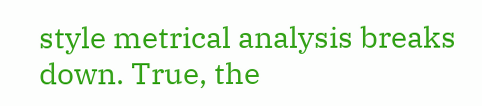style metrical analysis breaks down. True, the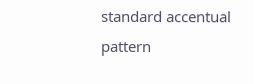standard accentual pattern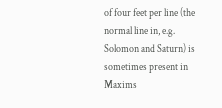of four feet per line (the normal line in, e.g. Solomon and Saturn) is sometimes present in Maxims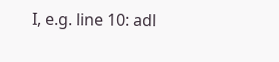I, e.g. line 10: adl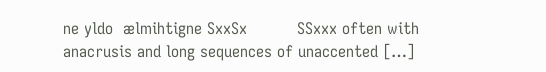ne yldo  ælmihtigne SxxSx          SSxxx often with anacrusis and long sequences of unaccented […]